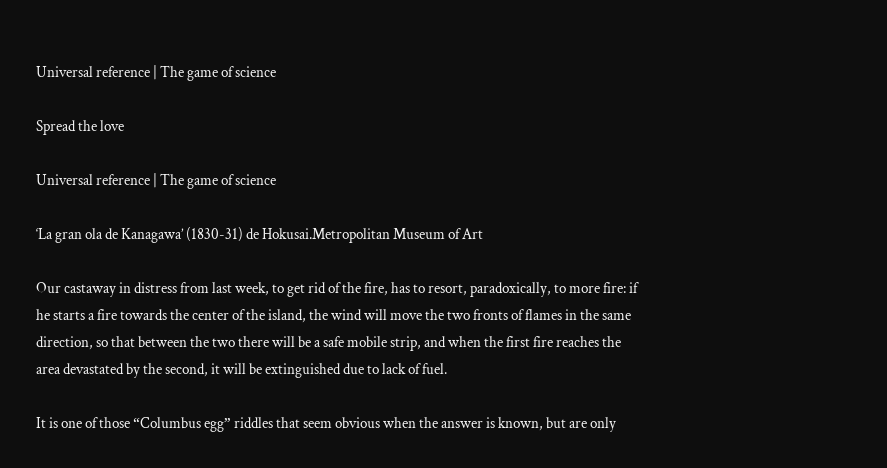Universal reference | The game of science

Spread the love

Universal reference | The game of science

‘La gran ola de Kanagawa’ (1830-31) de Hokusai.Metropolitan Museum of Art

Our castaway in distress from last week, to get rid of the fire, has to resort, paradoxically, to more fire: if he starts a fire towards the center of the island, the wind will move the two fronts of flames in the same direction, so that between the two there will be a safe mobile strip, and when the first fire reaches the area devastated by the second, it will be extinguished due to lack of fuel.

It is one of those “Columbus egg” riddles that seem obvious when the answer is known, but are only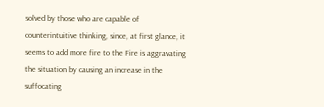solved by those who are capable of counterintuitive thinking, since, at first glance, it seems to add more fire to the Fire is aggravating the situation by causing an increase in the suffocating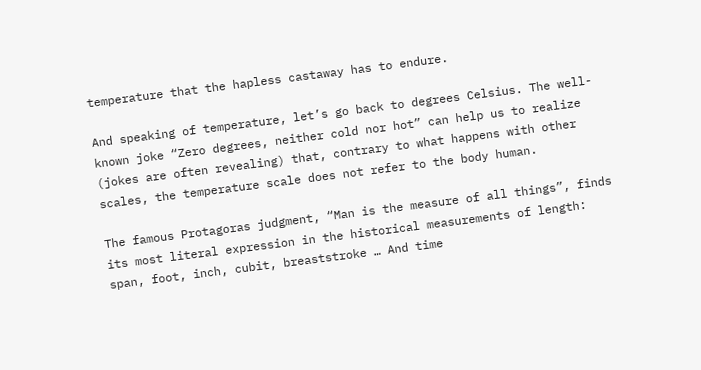temperature that the hapless castaway has to endure.

And speaking of temperature, let’s go back to degrees Celsius. The well-known joke “Zero degrees, neither cold nor hot” can help us to realize (jokes are often revealing) that, contrary to what happens with other scales, the temperature scale does not refer to the body human.

The famous Protagoras judgment, “Man is the measure of all things”, finds its most literal expression in the historical measurements of length: span, foot, inch, cubit, breaststroke … And time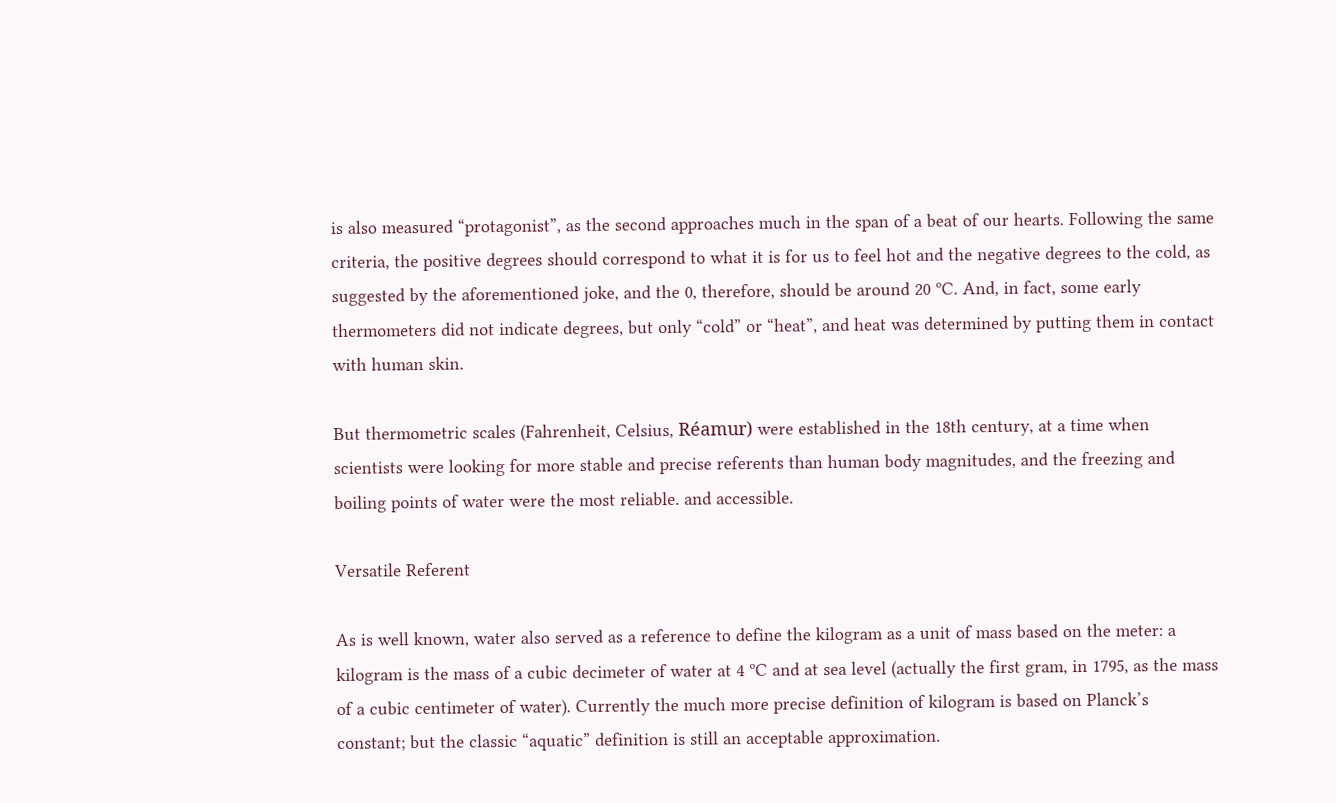is also measured “protagonist”, as the second approaches much in the span of a beat of our hearts. Following the same criteria, the positive degrees should correspond to what it is for us to feel hot and the negative degrees to the cold, as suggested by the aforementioned joke, and the 0, therefore, should be around 20 ºC. And, in fact, some early thermometers did not indicate degrees, but only “cold” or “heat”, and heat was determined by putting them in contact with human skin.

But thermometric scales (Fahrenheit, Celsius, Réamur) were established in the 18th century, at a time when scientists were looking for more stable and precise referents than human body magnitudes, and the freezing and boiling points of water were the most reliable. and accessible.

Versatile Referent

As is well known, water also served as a reference to define the kilogram as a unit of mass based on the meter: a kilogram is the mass of a cubic decimeter of water at 4 ºC and at sea level (actually the first gram, in 1795, as the mass of a cubic centimeter of water). Currently the much more precise definition of kilogram is based on Planck’s constant; but the classic “aquatic” definition is still an acceptable approximation.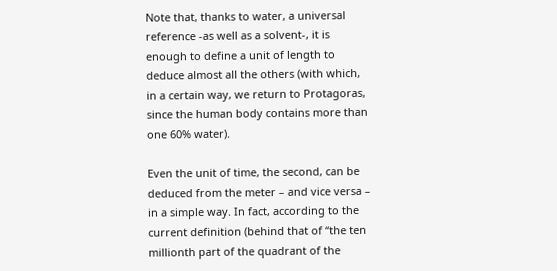Note that, thanks to water, a universal reference -as well as a solvent-, it is enough to define a unit of length to deduce almost all the others (with which, in a certain way, we return to Protagoras, since the human body contains more than one 60% water).

Even the unit of time, the second, can be deduced from the meter – and vice versa – in a simple way. In fact, according to the current definition (behind that of “the ten millionth part of the quadrant of the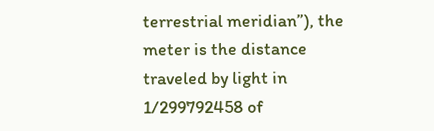terrestrial meridian”), the meter is the distance traveled by light in 1/299792458 of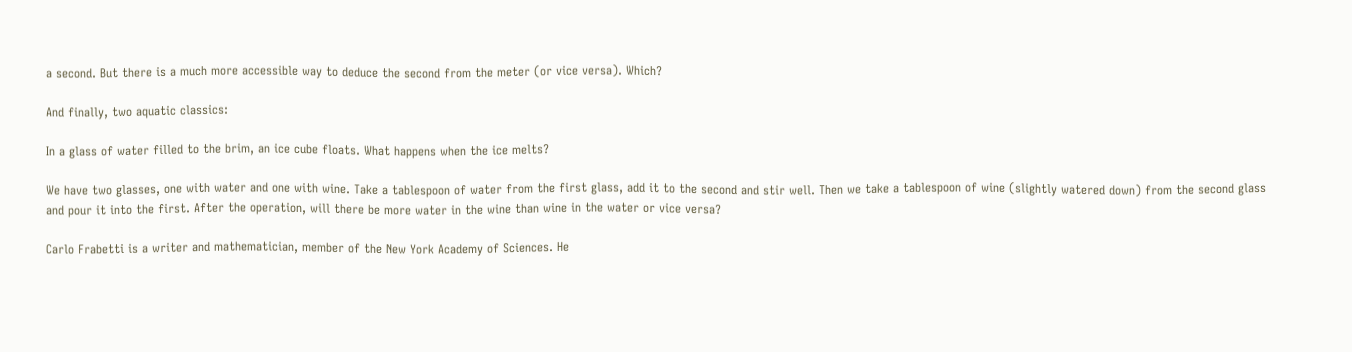a second. But there is a much more accessible way to deduce the second from the meter (or vice versa). Which?

And finally, two aquatic classics:

In a glass of water filled to the brim, an ice cube floats. What happens when the ice melts?

We have two glasses, one with water and one with wine. Take a tablespoon of water from the first glass, add it to the second and stir well. Then we take a tablespoon of wine (slightly watered down) from the second glass and pour it into the first. After the operation, will there be more water in the wine than wine in the water or vice versa?

Carlo Frabetti is a writer and mathematician, member of the New York Academy of Sciences. He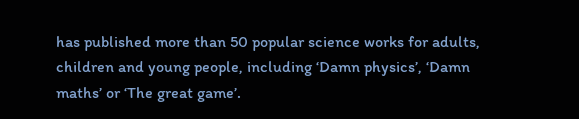has published more than 50 popular science works for adults, children and young people, including ‘Damn physics’, ‘Damn maths’ or ‘The great game’.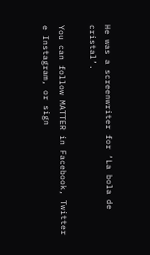He was a screenwriter for ‘La bola de cristal’.

You can follow MATTER in Facebook, Twitter e Instagram, or sign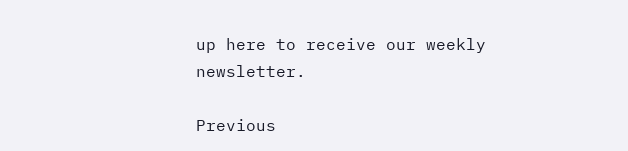up here to receive our weekly newsletter.

Previous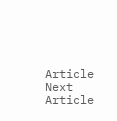Article
Next Article